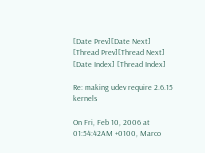[Date Prev][Date Next] [Thread Prev][Thread Next] [Date Index] [Thread Index]

Re: making udev require 2.6.15 kernels

On Fri, Feb 10, 2006 at 01:54:42AM +0100, Marco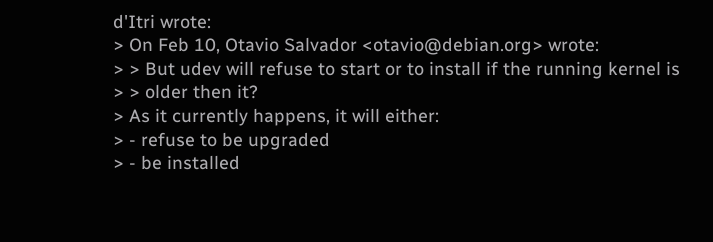d'Itri wrote:
> On Feb 10, Otavio Salvador <otavio@debian.org> wrote:
> > But udev will refuse to start or to install if the running kernel is
> > older then it?
> As it currently happens, it will either:
> - refuse to be upgraded
> - be installed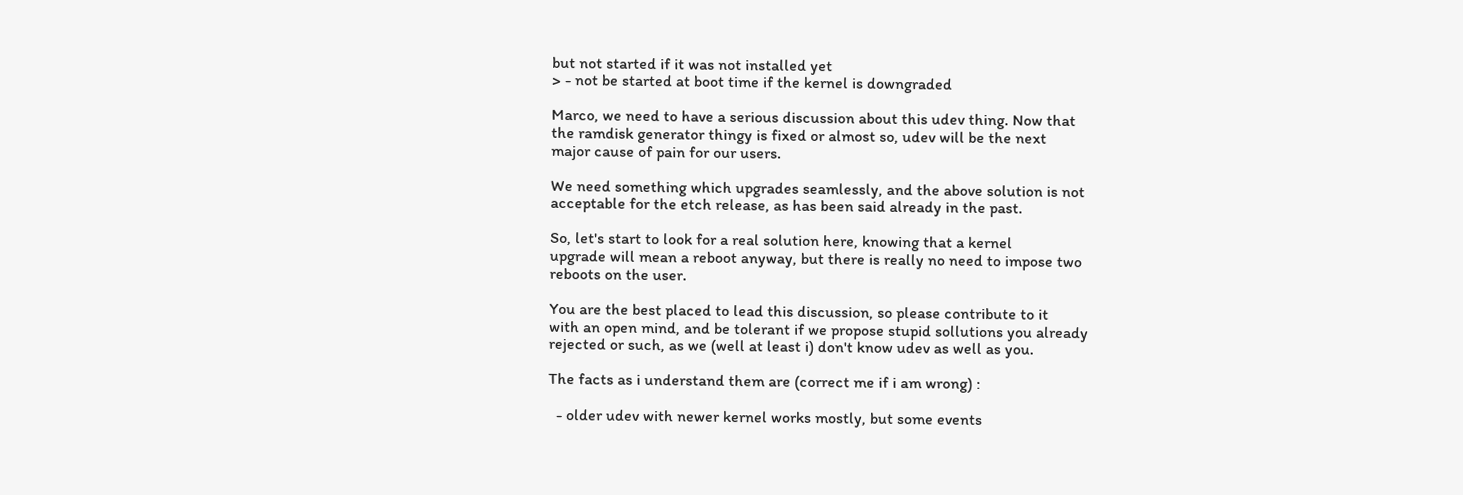but not started if it was not installed yet
> - not be started at boot time if the kernel is downgraded

Marco, we need to have a serious discussion about this udev thing. Now that
the ramdisk generator thingy is fixed or almost so, udev will be the next
major cause of pain for our users.

We need something which upgrades seamlessly, and the above solution is not
acceptable for the etch release, as has been said already in the past.

So, let's start to look for a real solution here, knowing that a kernel
upgrade will mean a reboot anyway, but there is really no need to impose two
reboots on the user.

You are the best placed to lead this discussion, so please contribute to it
with an open mind, and be tolerant if we propose stupid sollutions you already
rejected or such, as we (well at least i) don't know udev as well as you.

The facts as i understand them are (correct me if i am wrong) :

  - older udev with newer kernel works mostly, but some events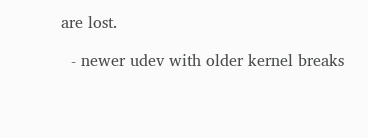are lost.

  - newer udev with older kernel breaks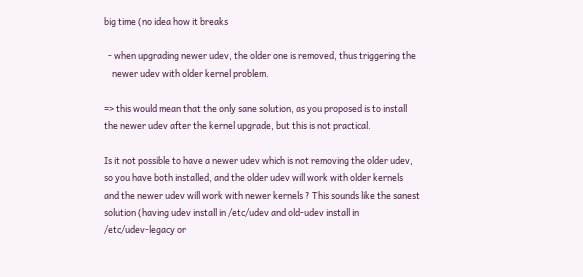big time (no idea how it breaks

  - when upgrading newer udev, the older one is removed, thus triggering the
    newer udev with older kernel problem.

=> this would mean that the only sane solution, as you proposed is to install
the newer udev after the kernel upgrade, but this is not practical.

Is it not possible to have a newer udev which is not removing the older udev,
so you have both installed, and the older udev will work with older kernels
and the newer udev will work with newer kernels ? This sounds like the sanest
solution (having udev install in /etc/udev and old-udev install in
/etc/udev-legacy or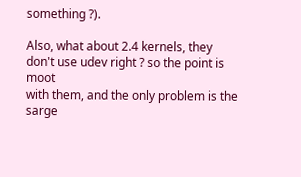something ?).

Also, what about 2.4 kernels, they don't use udev right ? so the point is moot
with them, and the only problem is the sarge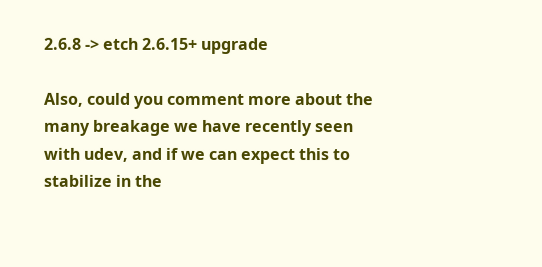2.6.8 -> etch 2.6.15+ upgrade

Also, could you comment more about the many breakage we have recently seen
with udev, and if we can expect this to stabilize in the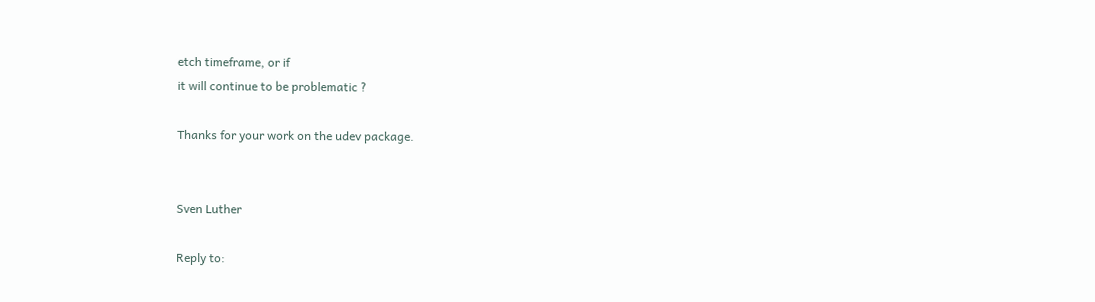etch timeframe, or if
it will continue to be problematic ?

Thanks for your work on the udev package.


Sven Luther

Reply to: